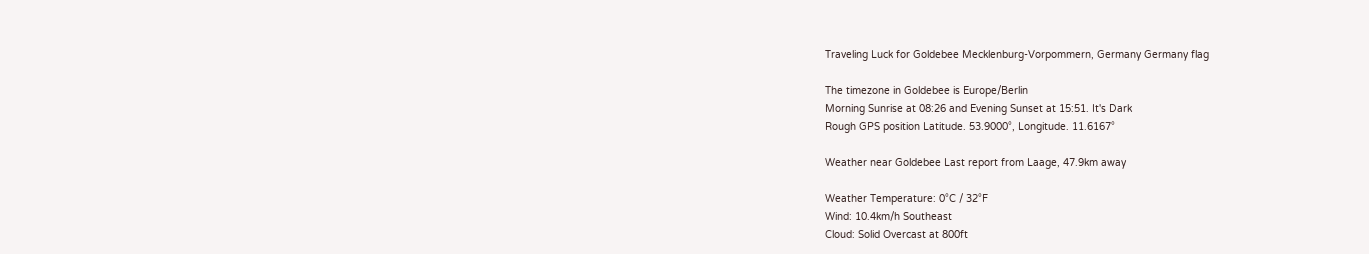Traveling Luck for Goldebee Mecklenburg-Vorpommern, Germany Germany flag

The timezone in Goldebee is Europe/Berlin
Morning Sunrise at 08:26 and Evening Sunset at 15:51. It's Dark
Rough GPS position Latitude. 53.9000°, Longitude. 11.6167°

Weather near Goldebee Last report from Laage, 47.9km away

Weather Temperature: 0°C / 32°F
Wind: 10.4km/h Southeast
Cloud: Solid Overcast at 800ft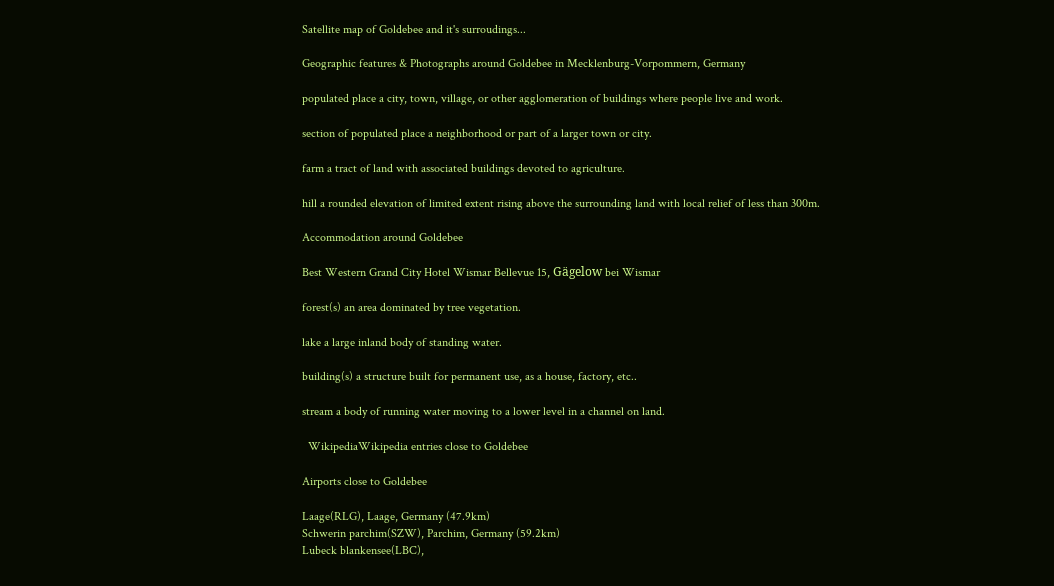Satellite map of Goldebee and it's surroudings...

Geographic features & Photographs around Goldebee in Mecklenburg-Vorpommern, Germany

populated place a city, town, village, or other agglomeration of buildings where people live and work.

section of populated place a neighborhood or part of a larger town or city.

farm a tract of land with associated buildings devoted to agriculture.

hill a rounded elevation of limited extent rising above the surrounding land with local relief of less than 300m.

Accommodation around Goldebee

Best Western Grand City Hotel Wismar Bellevue 15, Gägelow bei Wismar

forest(s) an area dominated by tree vegetation.

lake a large inland body of standing water.

building(s) a structure built for permanent use, as a house, factory, etc..

stream a body of running water moving to a lower level in a channel on land.

  WikipediaWikipedia entries close to Goldebee

Airports close to Goldebee

Laage(RLG), Laage, Germany (47.9km)
Schwerin parchim(SZW), Parchim, Germany (59.2km)
Lubeck blankensee(LBC),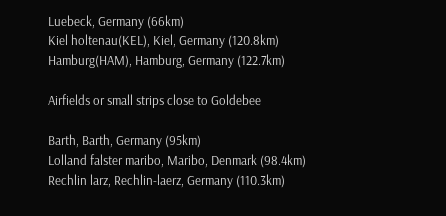Luebeck, Germany (66km)
Kiel holtenau(KEL), Kiel, Germany (120.8km)
Hamburg(HAM), Hamburg, Germany (122.7km)

Airfields or small strips close to Goldebee

Barth, Barth, Germany (95km)
Lolland falster maribo, Maribo, Denmark (98.4km)
Rechlin larz, Rechlin-laerz, Germany (110.3km)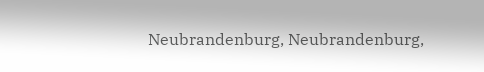Neubrandenburg, Neubrandenburg,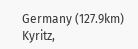Germany (127.9km)
Kyritz,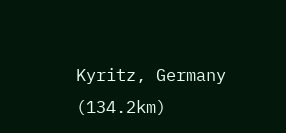Kyritz, Germany (134.2km)